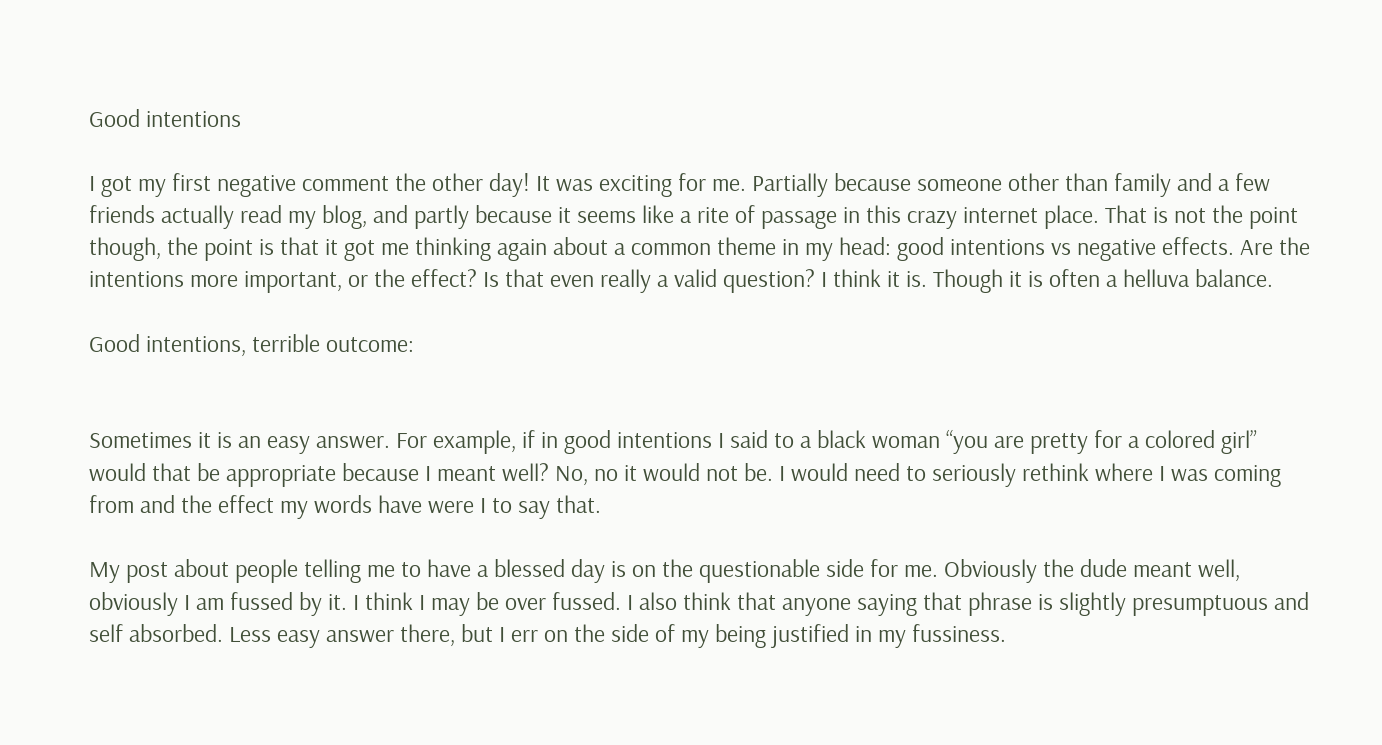Good intentions

I got my first negative comment the other day! It was exciting for me. Partially because someone other than family and a few friends actually read my blog, and partly because it seems like a rite of passage in this crazy internet place. That is not the point though, the point is that it got me thinking again about a common theme in my head: good intentions vs negative effects. Are the intentions more important, or the effect? Is that even really a valid question? I think it is. Though it is often a helluva balance.

Good intentions, terrible outcome:


Sometimes it is an easy answer. For example, if in good intentions I said to a black woman “you are pretty for a colored girl” would that be appropriate because I meant well? No, no it would not be. I would need to seriously rethink where I was coming from and the effect my words have were I to say that.

My post about people telling me to have a blessed day is on the questionable side for me. Obviously the dude meant well, obviously I am fussed by it. I think I may be over fussed. I also think that anyone saying that phrase is slightly presumptuous and self absorbed. Less easy answer there, but I err on the side of my being justified in my fussiness.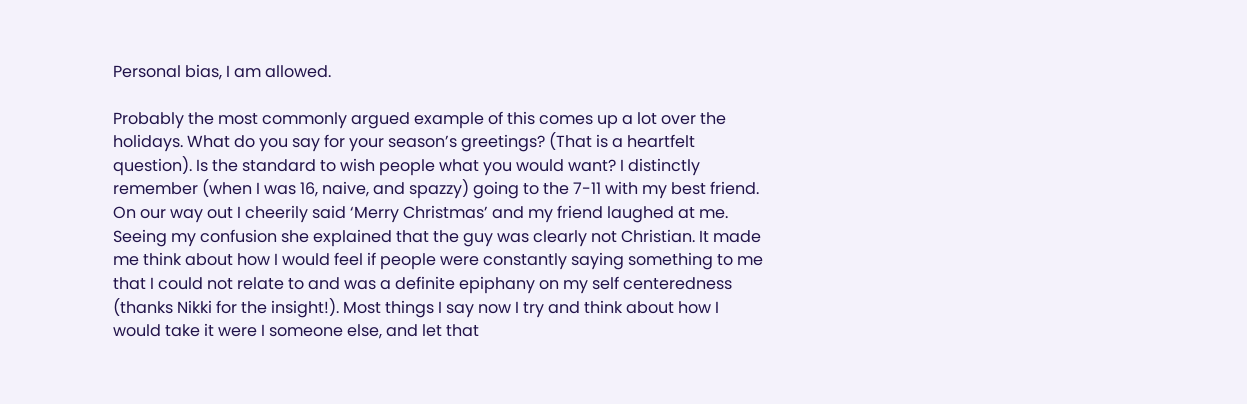Personal bias, I am allowed.

Probably the most commonly argued example of this comes up a lot over the holidays. What do you say for your season’s greetings? (That is a heartfelt question). Is the standard to wish people what you would want? I distinctly remember (when I was 16, naive, and spazzy) going to the 7-11 with my best friend. On our way out I cheerily said ‘Merry Christmas’ and my friend laughed at me. Seeing my confusion she explained that the guy was clearly not Christian. It made me think about how I would feel if people were constantly saying something to me that I could not relate to and was a definite epiphany on my self centeredness (thanks Nikki for the insight!). Most things I say now I try and think about how I would take it were I someone else, and let that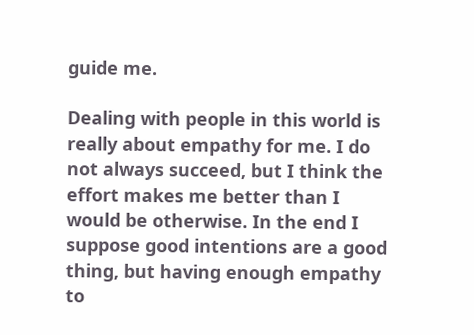guide me.

Dealing with people in this world is really about empathy for me. I do not always succeed, but I think the effort makes me better than I would be otherwise. In the end I suppose good intentions are a good thing, but having enough empathy to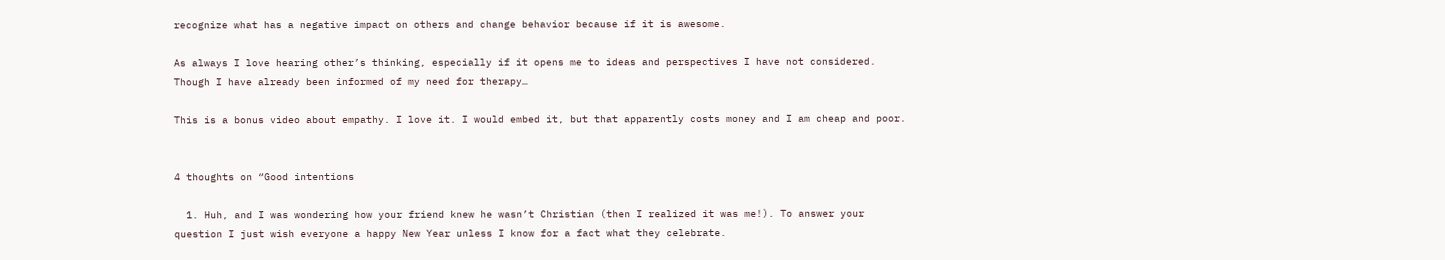recognize what has a negative impact on others and change behavior because if it is awesome.

As always I love hearing other’s thinking, especially if it opens me to ideas and perspectives I have not considered. Though I have already been informed of my need for therapy…

This is a bonus video about empathy. I love it. I would embed it, but that apparently costs money and I am cheap and poor.


4 thoughts on “Good intentions

  1. Huh, and I was wondering how your friend knew he wasn’t Christian (then I realized it was me!). To answer your question I just wish everyone a happy New Year unless I know for a fact what they celebrate.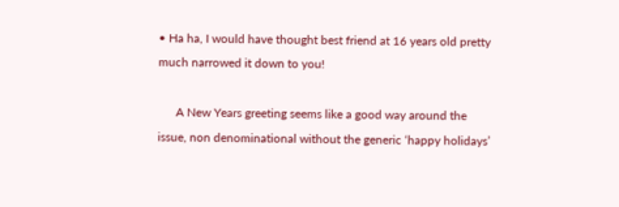• Ha ha, I would have thought best friend at 16 years old pretty much narrowed it down to you!

      A New Years greeting seems like a good way around the issue, non denominational without the generic ‘happy holidays’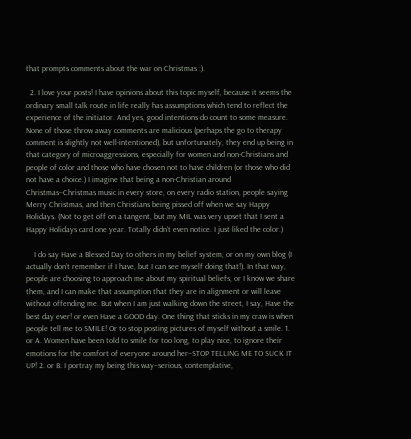that prompts comments about the war on Christmas :).

  2. I love your posts! I have opinions about this topic myself, because it seems the ordinary small talk route in life really has assumptions which tend to reflect the experience of the initiator. And yes, good intentions do count to some measure. None of those throw away comments are malicious (perhaps the go to therapy comment is slightly not well-intentioned), but unfortunately, they end up being in that category of microaggressions, especially for women and non-Christians and people of color and those who have chosen not to have children (or those who did not have a choice.) I imagine that being a non-Christian around Christmas–Christmas music in every store, on every radio station, people saying Merry Christmas, and then Christians being pissed off when we say Happy Holidays. (Not to get off on a tangent, but my MIL was very upset that I sent a Happy Holidays card one year. Totally didn’t even notice. I just liked the color.)

    I do say Have a Blessed Day to others in my belief system, or on my own blog (I actually don’t remember if I have, but I can see myself doing that!). In that way, people are choosing to approach me about my spiritual beliefs, or I know we share them, and I can make that assumption that they are in alignment or will leave without offending me. But when I am just walking down the street, I say, Have the best day ever! or even Have a GOOD day. One thing that sticks in my craw is when people tell me to SMILE! Or to stop posting pictures of myself without a smile. 1. or A. Women have been told to smile for too long, to play nice, to ignore their emotions for the comfort of everyone around her–STOP TELLING ME TO SUCK IT UP! 2. or B. I portray my being this way–serious, contemplative,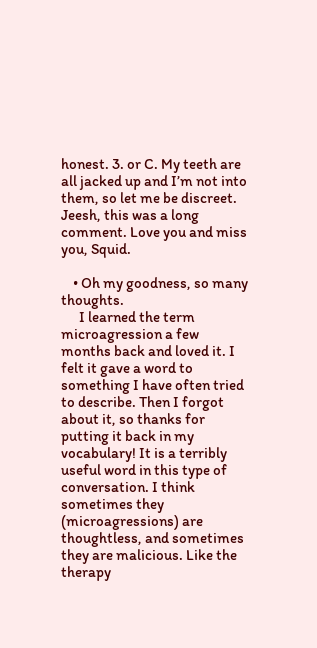honest. 3. or C. My teeth are all jacked up and I’m not into them, so let me be discreet. Jeesh, this was a long comment. Love you and miss you, Squid.

    • Oh my goodness, so many thoughts.
      I learned the term microagression a few months back and loved it. I felt it gave a word to something I have often tried to describe. Then I forgot about it, so thanks for putting it back in my vocabulary! It is a terribly useful word in this type of conversation. I think sometimes they (microagressions) are thoughtless, and sometimes they are malicious. Like the therapy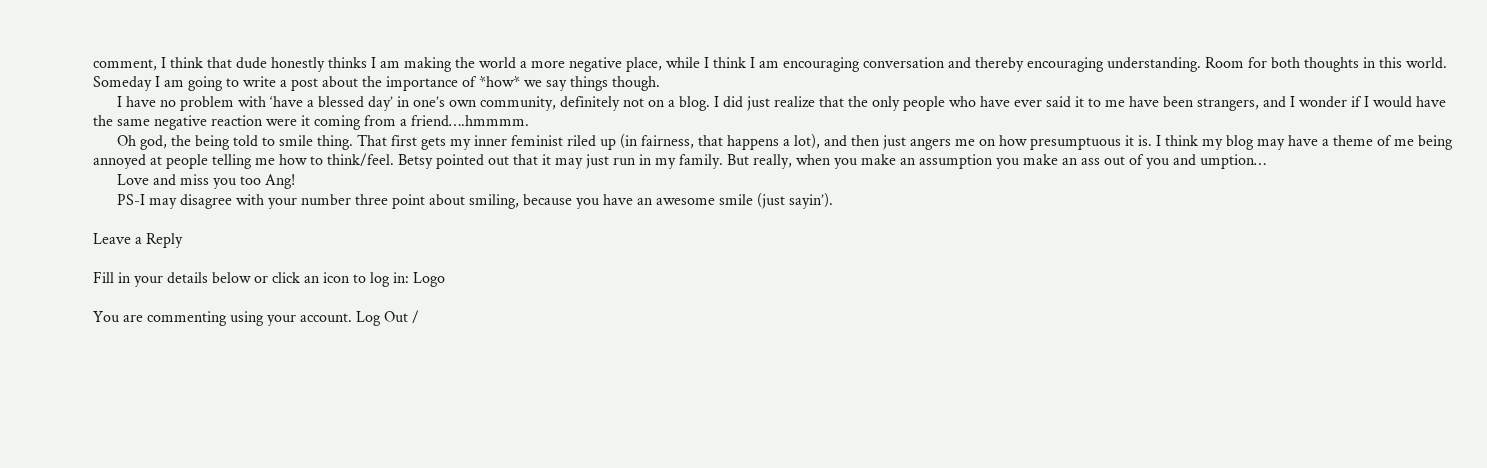comment, I think that dude honestly thinks I am making the world a more negative place, while I think I am encouraging conversation and thereby encouraging understanding. Room for both thoughts in this world. Someday I am going to write a post about the importance of *how* we say things though.
      I have no problem with ‘have a blessed day’ in one’s own community, definitely not on a blog. I did just realize that the only people who have ever said it to me have been strangers, and I wonder if I would have the same negative reaction were it coming from a friend….hmmmm.
      Oh god, the being told to smile thing. That first gets my inner feminist riled up (in fairness, that happens a lot), and then just angers me on how presumptuous it is. I think my blog may have a theme of me being annoyed at people telling me how to think/feel. Betsy pointed out that it may just run in my family. But really, when you make an assumption you make an ass out of you and umption…
      Love and miss you too Ang!
      PS-I may disagree with your number three point about smiling, because you have an awesome smile (just sayin’).

Leave a Reply

Fill in your details below or click an icon to log in: Logo

You are commenting using your account. Log Out /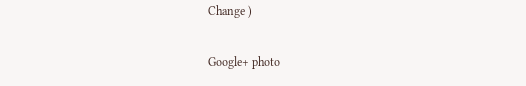Change )

Google+ photo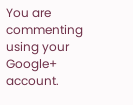You are commenting using your Google+ account.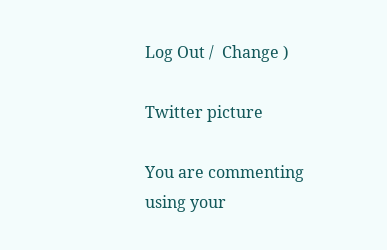Log Out /  Change )

Twitter picture

You are commenting using your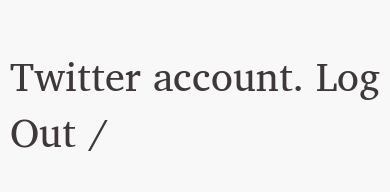Twitter account. Log Out /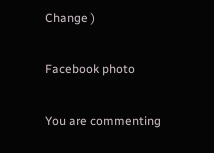Change )

Facebook photo

You are commenting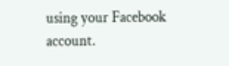using your Facebook account.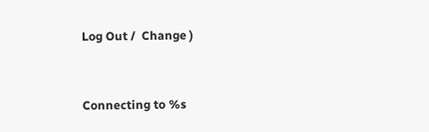Log Out /  Change )


Connecting to %s